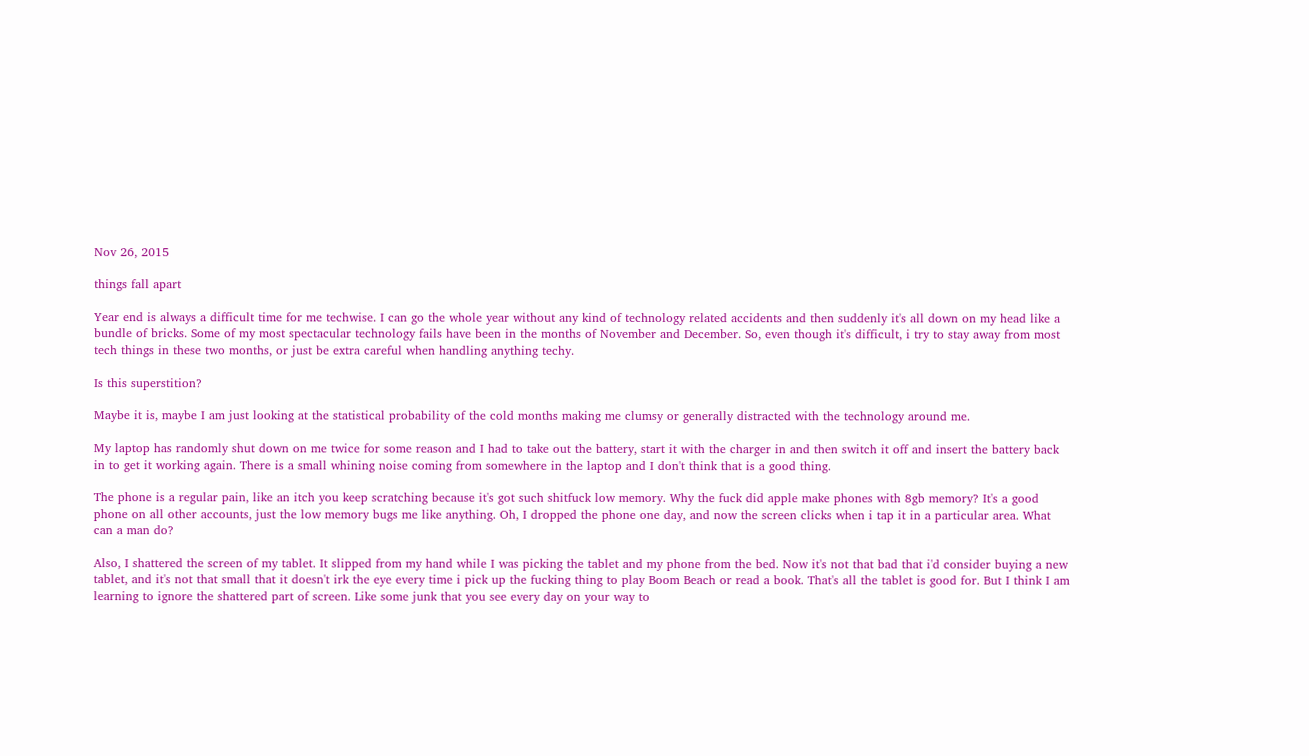Nov 26, 2015

things fall apart

Year end is always a difficult time for me techwise. I can go the whole year without any kind of technology related accidents and then suddenly it's all down on my head like a bundle of bricks. Some of my most spectacular technology fails have been in the months of November and December. So, even though it's difficult, i try to stay away from most tech things in these two months, or just be extra careful when handling anything techy.

Is this superstition?

Maybe it is, maybe I am just looking at the statistical probability of the cold months making me clumsy or generally distracted with the technology around me.

My laptop has randomly shut down on me twice for some reason and I had to take out the battery, start it with the charger in and then switch it off and insert the battery back in to get it working again. There is a small whining noise coming from somewhere in the laptop and I don't think that is a good thing.

The phone is a regular pain, like an itch you keep scratching because it's got such shitfuck low memory. Why the fuck did apple make phones with 8gb memory? It's a good phone on all other accounts, just the low memory bugs me like anything. Oh, I dropped the phone one day, and now the screen clicks when i tap it in a particular area. What can a man do?

Also, I shattered the screen of my tablet. It slipped from my hand while I was picking the tablet and my phone from the bed. Now it's not that bad that i'd consider buying a new tablet, and it's not that small that it doesn't irk the eye every time i pick up the fucking thing to play Boom Beach or read a book. That's all the tablet is good for. But I think I am learning to ignore the shattered part of screen. Like some junk that you see every day on your way to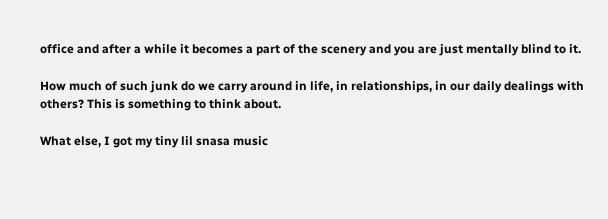office and after a while it becomes a part of the scenery and you are just mentally blind to it.

How much of such junk do we carry around in life, in relationships, in our daily dealings with others? This is something to think about.

What else, I got my tiny lil snasa music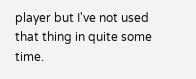player but I've not used that thing in quite some time.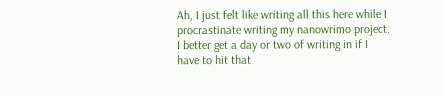Ah, I just felt like writing all this here while I procrastinate writing my nanowrimo project. I better get a day or two of writing in if I have to hit that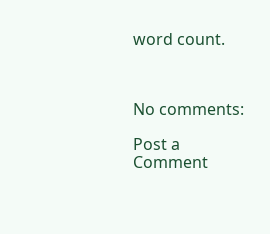word count.



No comments:

Post a Comment